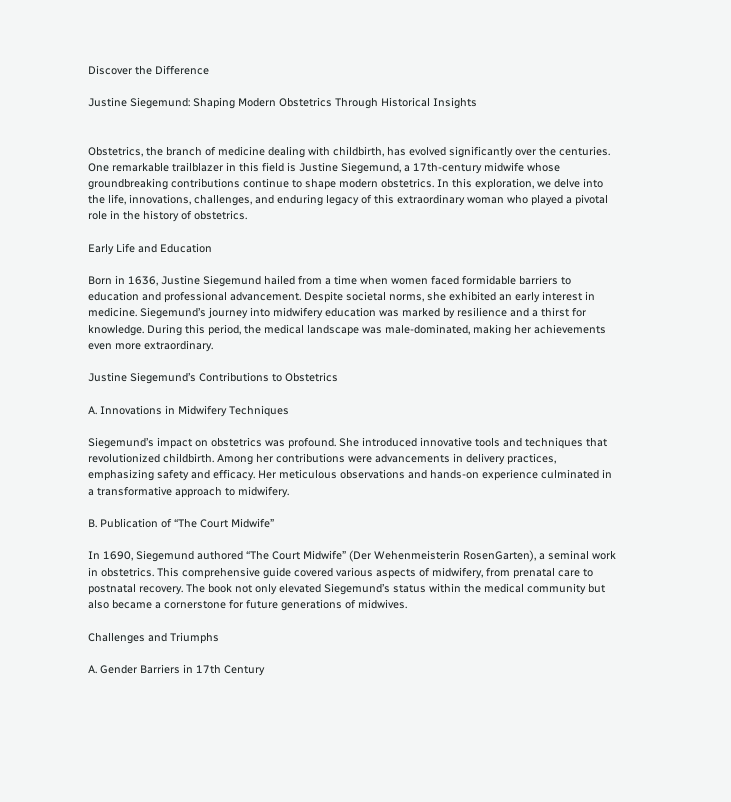Discover the Difference

Justine Siegemund: Shaping Modern Obstetrics Through Historical Insights


Obstetrics, the branch of medicine dealing with childbirth, has evolved significantly over the centuries. One remarkable trailblazer in this field is Justine Siegemund, a 17th-century midwife whose groundbreaking contributions continue to shape modern obstetrics. In this exploration, we delve into the life, innovations, challenges, and enduring legacy of this extraordinary woman who played a pivotal role in the history of obstetrics.

Early Life and Education

Born in 1636, Justine Siegemund hailed from a time when women faced formidable barriers to education and professional advancement. Despite societal norms, she exhibited an early interest in medicine. Siegemund’s journey into midwifery education was marked by resilience and a thirst for knowledge. During this period, the medical landscape was male-dominated, making her achievements even more extraordinary.

Justine Siegemund’s Contributions to Obstetrics

A. Innovations in Midwifery Techniques

Siegemund’s impact on obstetrics was profound. She introduced innovative tools and techniques that revolutionized childbirth. Among her contributions were advancements in delivery practices, emphasizing safety and efficacy. Her meticulous observations and hands-on experience culminated in a transformative approach to midwifery.

B. Publication of “The Court Midwife”

In 1690, Siegemund authored “The Court Midwife” (Der Wehenmeisterin RosenGarten), a seminal work in obstetrics. This comprehensive guide covered various aspects of midwifery, from prenatal care to postnatal recovery. The book not only elevated Siegemund’s status within the medical community but also became a cornerstone for future generations of midwives.

Challenges and Triumphs

A. Gender Barriers in 17th Century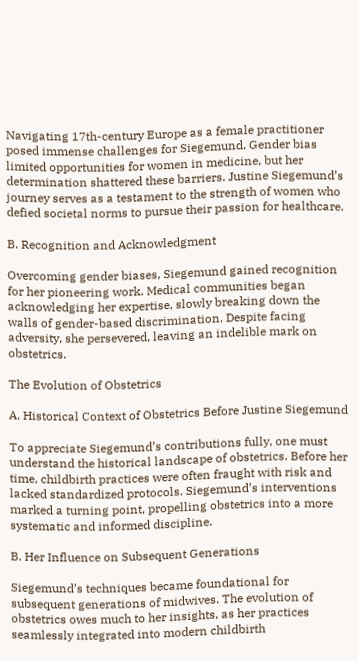Navigating 17th-century Europe as a female practitioner posed immense challenges for Siegemund. Gender bias limited opportunities for women in medicine, but her determination shattered these barriers. Justine Siegemund’s journey serves as a testament to the strength of women who defied societal norms to pursue their passion for healthcare.

B. Recognition and Acknowledgment

Overcoming gender biases, Siegemund gained recognition for her pioneering work. Medical communities began acknowledging her expertise, slowly breaking down the walls of gender-based discrimination. Despite facing adversity, she persevered, leaving an indelible mark on obstetrics.

The Evolution of Obstetrics

A. Historical Context of Obstetrics Before Justine Siegemund

To appreciate Siegemund’s contributions fully, one must understand the historical landscape of obstetrics. Before her time, childbirth practices were often fraught with risk and lacked standardized protocols. Siegemund’s interventions marked a turning point, propelling obstetrics into a more systematic and informed discipline.

B. Her Influence on Subsequent Generations

Siegemund’s techniques became foundational for subsequent generations of midwives. The evolution of obstetrics owes much to her insights, as her practices seamlessly integrated into modern childbirth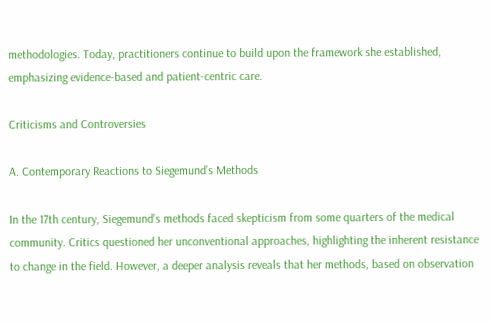methodologies. Today, practitioners continue to build upon the framework she established, emphasizing evidence-based and patient-centric care.

Criticisms and Controversies

A. Contemporary Reactions to Siegemund’s Methods

In the 17th century, Siegemund’s methods faced skepticism from some quarters of the medical community. Critics questioned her unconventional approaches, highlighting the inherent resistance to change in the field. However, a deeper analysis reveals that her methods, based on observation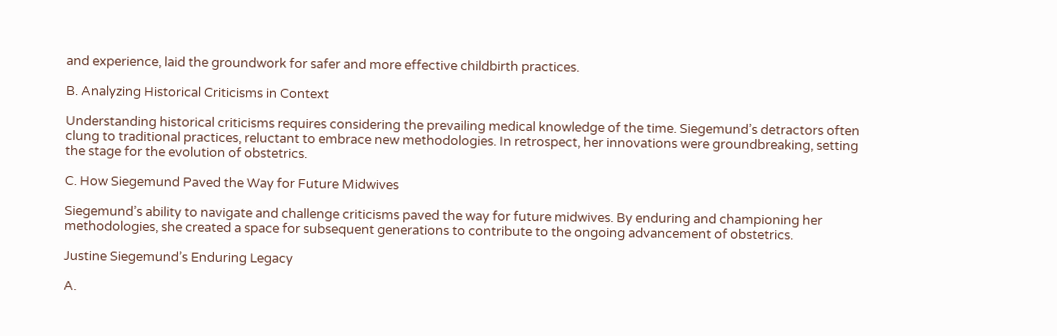and experience, laid the groundwork for safer and more effective childbirth practices.

B. Analyzing Historical Criticisms in Context

Understanding historical criticisms requires considering the prevailing medical knowledge of the time. Siegemund’s detractors often clung to traditional practices, reluctant to embrace new methodologies. In retrospect, her innovations were groundbreaking, setting the stage for the evolution of obstetrics.

C. How Siegemund Paved the Way for Future Midwives

Siegemund’s ability to navigate and challenge criticisms paved the way for future midwives. By enduring and championing her methodologies, she created a space for subsequent generations to contribute to the ongoing advancement of obstetrics.

Justine Siegemund’s Enduring Legacy

A.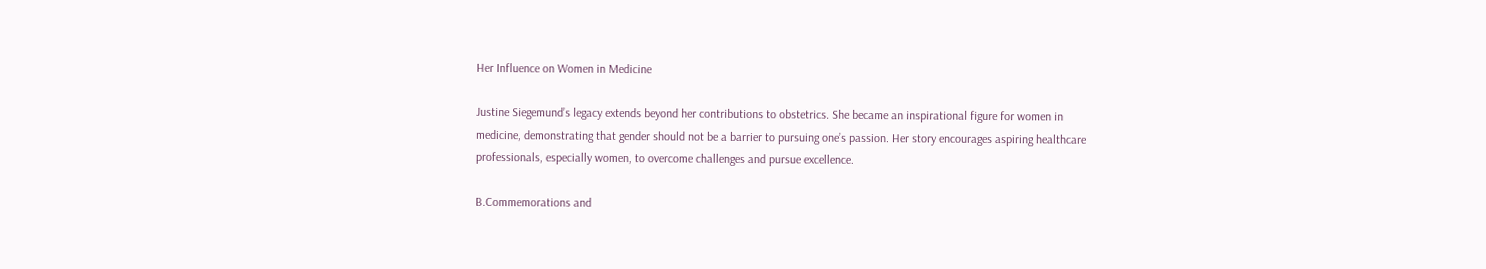Her Influence on Women in Medicine

Justine Siegemund’s legacy extends beyond her contributions to obstetrics. She became an inspirational figure for women in medicine, demonstrating that gender should not be a barrier to pursuing one’s passion. Her story encourages aspiring healthcare professionals, especially women, to overcome challenges and pursue excellence.

B.Commemorations and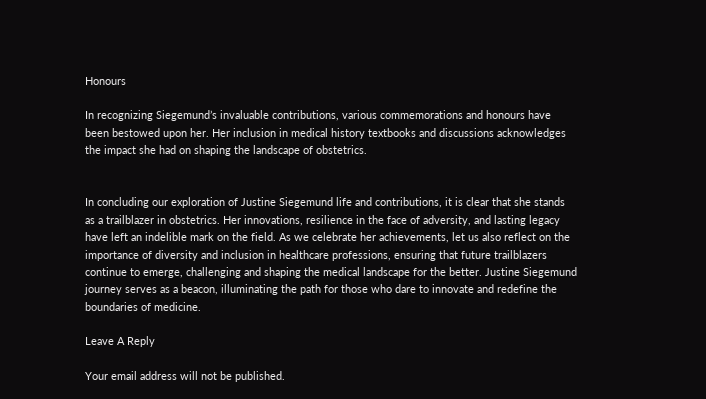Honours

In recognizing Siegemund’s invaluable contributions, various commemorations and honours have been bestowed upon her. Her inclusion in medical history textbooks and discussions acknowledges the impact she had on shaping the landscape of obstetrics.


In concluding our exploration of Justine Siegemund life and contributions, it is clear that she stands as a trailblazer in obstetrics. Her innovations, resilience in the face of adversity, and lasting legacy have left an indelible mark on the field. As we celebrate her achievements, let us also reflect on the importance of diversity and inclusion in healthcare professions, ensuring that future trailblazers continue to emerge, challenging and shaping the medical landscape for the better. Justine Siegemund journey serves as a beacon, illuminating the path for those who dare to innovate and redefine the boundaries of medicine.

Leave A Reply

Your email address will not be published.